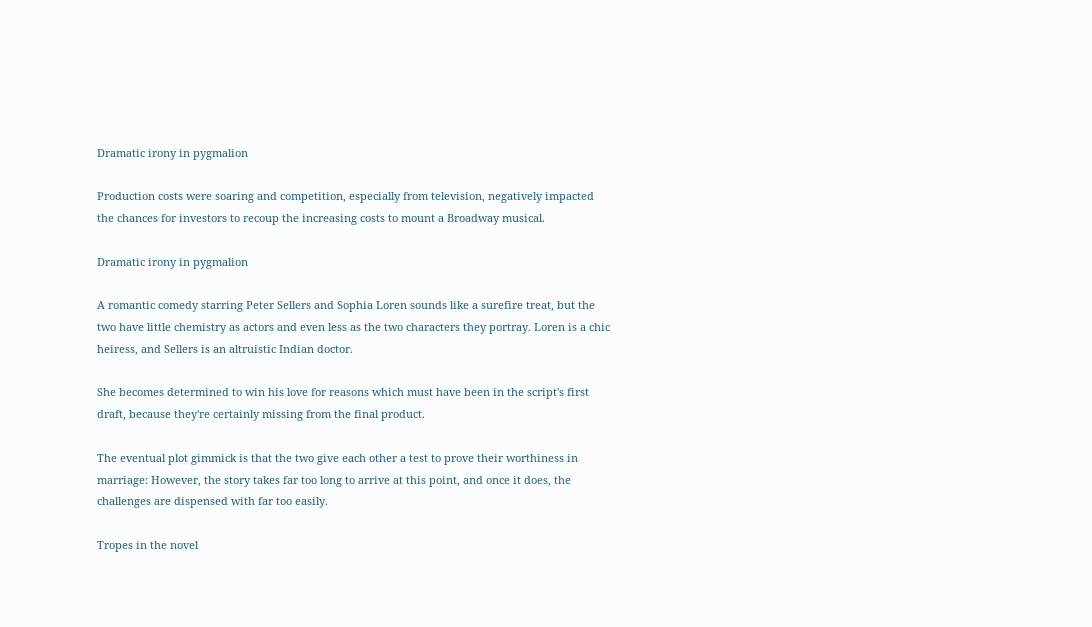Dramatic irony in pygmalion

Production costs were soaring and competition, especially from television, negatively impacted the chances for investors to recoup the increasing costs to mount a Broadway musical.

Dramatic irony in pygmalion

A romantic comedy starring Peter Sellers and Sophia Loren sounds like a surefire treat, but the two have little chemistry as actors and even less as the two characters they portray. Loren is a chic heiress, and Sellers is an altruistic Indian doctor.

She becomes determined to win his love for reasons which must have been in the script's first draft, because they're certainly missing from the final product.

The eventual plot gimmick is that the two give each other a test to prove their worthiness in marriage: However, the story takes far too long to arrive at this point, and once it does, the challenges are dispensed with far too easily.

Tropes in the novel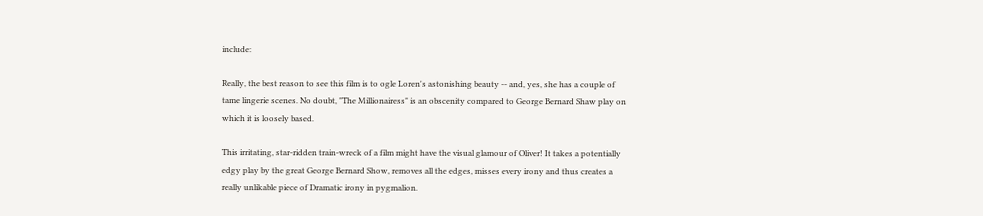include:

Really, the best reason to see this film is to ogle Loren's astonishing beauty -- and, yes, she has a couple of tame lingerie scenes. No doubt, "The Millionairess" is an obscenity compared to George Bernard Shaw play on which it is loosely based.

This irritating, star-ridden train-wreck of a film might have the visual glamour of Oliver! It takes a potentially edgy play by the great George Bernard Show, removes all the edges, misses every irony and thus creates a really unlikable piece of Dramatic irony in pygmalion.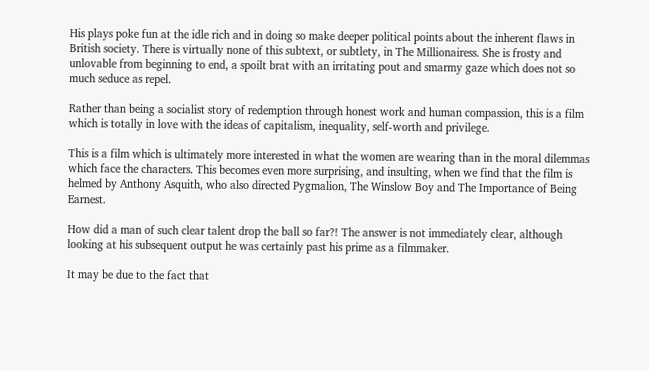His plays poke fun at the idle rich and in doing so make deeper political points about the inherent flaws in British society. There is virtually none of this subtext, or subtlety, in The Millionairess. She is frosty and unlovable from beginning to end, a spoilt brat with an irritating pout and smarmy gaze which does not so much seduce as repel.

Rather than being a socialist story of redemption through honest work and human compassion, this is a film which is totally in love with the ideas of capitalism, inequality, self-worth and privilege.

This is a film which is ultimately more interested in what the women are wearing than in the moral dilemmas which face the characters. This becomes even more surprising, and insulting, when we find that the film is helmed by Anthony Asquith, who also directed Pygmalion, The Winslow Boy and The Importance of Being Earnest.

How did a man of such clear talent drop the ball so far?! The answer is not immediately clear, although looking at his subsequent output he was certainly past his prime as a filmmaker.

It may be due to the fact that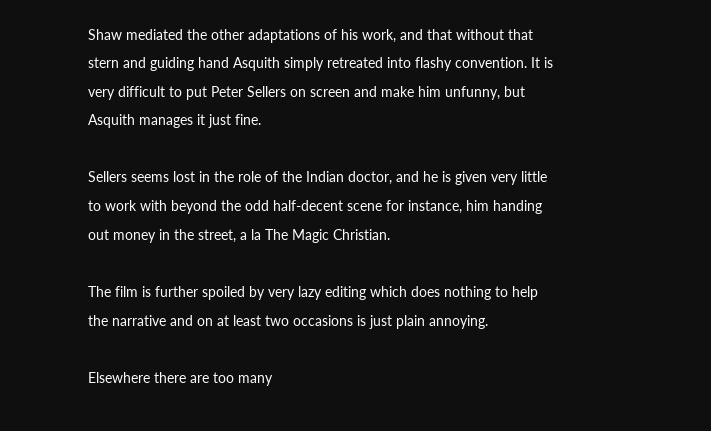Shaw mediated the other adaptations of his work, and that without that stern and guiding hand Asquith simply retreated into flashy convention. It is very difficult to put Peter Sellers on screen and make him unfunny, but Asquith manages it just fine.

Sellers seems lost in the role of the Indian doctor, and he is given very little to work with beyond the odd half-decent scene for instance, him handing out money in the street, a la The Magic Christian.

The film is further spoiled by very lazy editing which does nothing to help the narrative and on at least two occasions is just plain annoying.

Elsewhere there are too many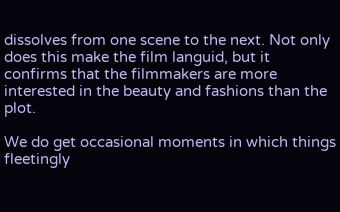dissolves from one scene to the next. Not only does this make the film languid, but it confirms that the filmmakers are more interested in the beauty and fashions than the plot.

We do get occasional moments in which things fleetingly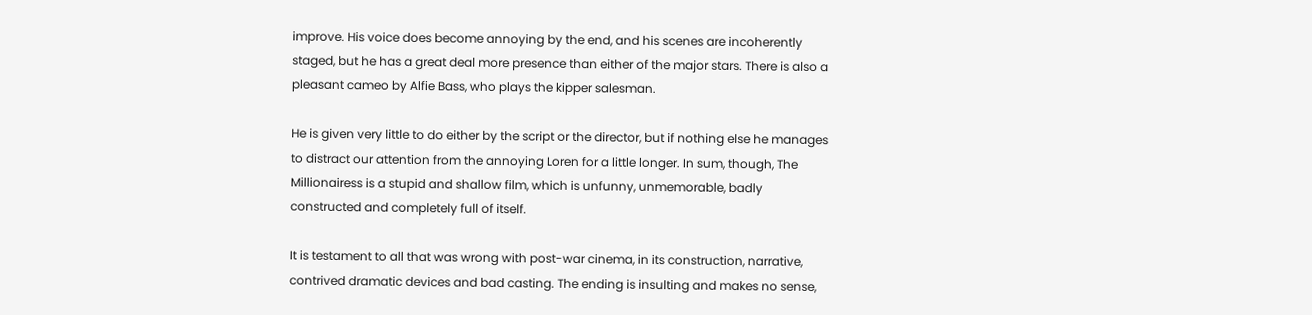improve. His voice does become annoying by the end, and his scenes are incoherently staged, but he has a great deal more presence than either of the major stars. There is also a pleasant cameo by Alfie Bass, who plays the kipper salesman.

He is given very little to do either by the script or the director, but if nothing else he manages to distract our attention from the annoying Loren for a little longer. In sum, though, The Millionairess is a stupid and shallow film, which is unfunny, unmemorable, badly constructed and completely full of itself.

It is testament to all that was wrong with post-war cinema, in its construction, narrative, contrived dramatic devices and bad casting. The ending is insulting and makes no sense,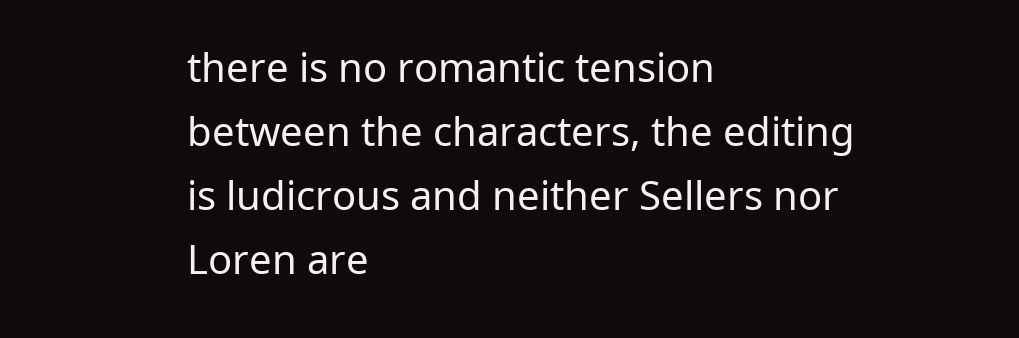there is no romantic tension between the characters, the editing is ludicrous and neither Sellers nor Loren are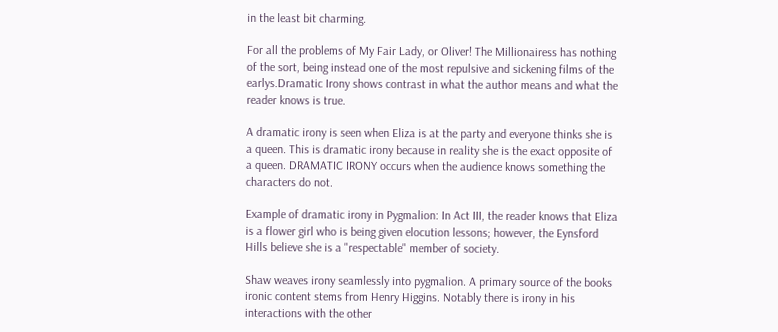in the least bit charming.

For all the problems of My Fair Lady, or Oliver! The Millionairess has nothing of the sort, being instead one of the most repulsive and sickening films of the earlys.Dramatic Irony shows contrast in what the author means and what the reader knows is true.

A dramatic irony is seen when Eliza is at the party and everyone thinks she is a queen. This is dramatic irony because in reality she is the exact opposite of a queen. DRAMATIC IRONY occurs when the audience knows something the characters do not.

Example of dramatic irony in Pygmalion: In Act III, the reader knows that Eliza is a flower girl who is being given elocution lessons; however, the Eynsford Hills believe she is a "respectable" member of society.

Shaw weaves irony seamlessly into pygmalion. A primary source of the books ironic content stems from Henry Higgins. Notably there is irony in his interactions with the other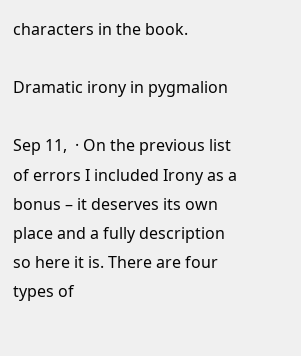characters in the book.

Dramatic irony in pygmalion

Sep 11,  · On the previous list of errors I included Irony as a bonus – it deserves its own place and a fully description so here it is. There are four types of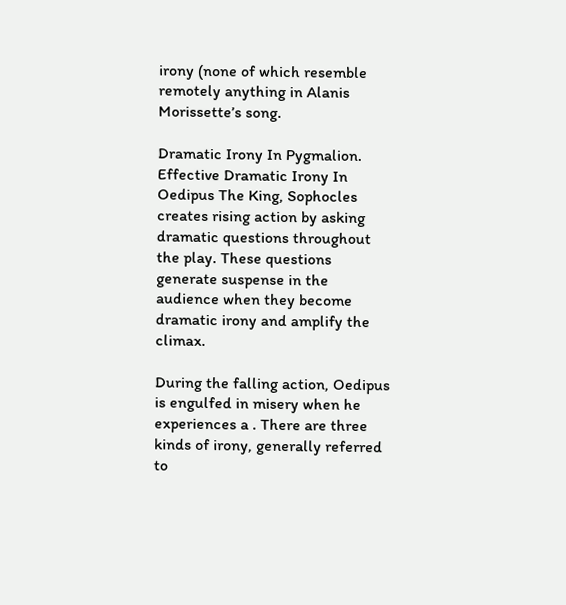irony (none of which resemble remotely anything in Alanis Morissette’s song.

Dramatic Irony In Pygmalion. Effective Dramatic Irony In Oedipus The King, Sophocles creates rising action by asking dramatic questions throughout the play. These questions generate suspense in the audience when they become dramatic irony and amplify the climax.

During the falling action, Oedipus is engulfed in misery when he experiences a . There are three kinds of irony, generally referred to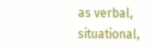as verbal, situational,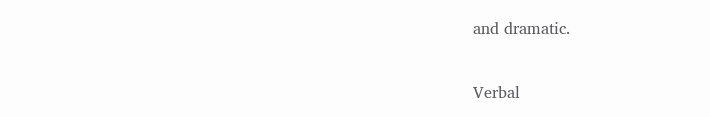and dramatic.

Verbal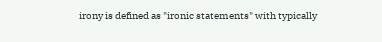irony is defined as "ironic statements" with typically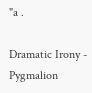"a .

Dramatic Irony - Pygmalion